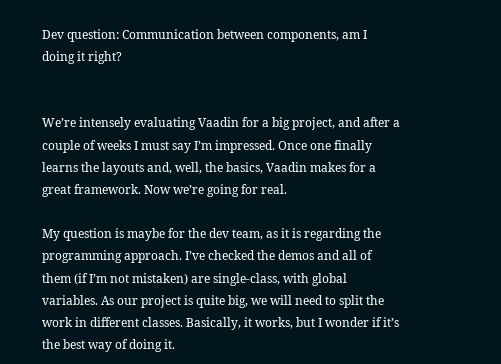Dev question: Communication between components, am I doing it right?


We’re intensely evaluating Vaadin for a big project, and after a couple of weeks I must say I’m impressed. Once one finally learns the layouts and, well, the basics, Vaadin makes for a great framework. Now we’re going for real.

My question is maybe for the dev team, as it is regarding the programming approach. I’ve checked the demos and all of them (if I’m not mistaken) are single-class, with global variables. As our project is quite big, we will need to split the work in different classes. Basically, it works, but I wonder if it’s the best way of doing it.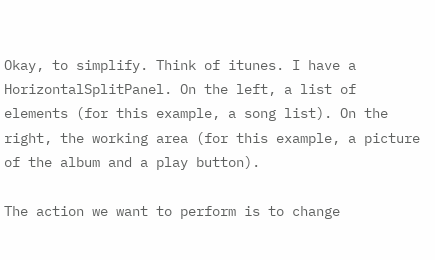Okay, to simplify. Think of itunes. I have a HorizontalSplitPanel. On the left, a list of elements (for this example, a song list). On the right, the working area (for this example, a picture of the album and a play button).

The action we want to perform is to change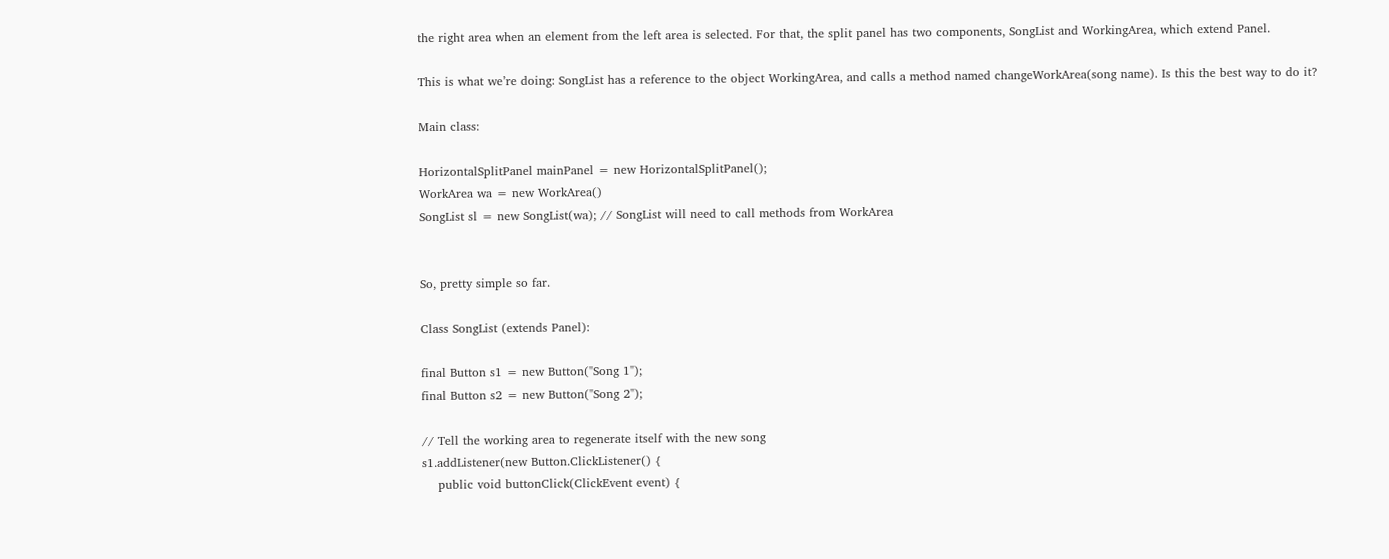the right area when an element from the left area is selected. For that, the split panel has two components, SongList and WorkingArea, which extend Panel.

This is what we’re doing: SongList has a reference to the object WorkingArea, and calls a method named changeWorkArea(song name). Is this the best way to do it?

Main class:

HorizontalSplitPanel mainPanel = new HorizontalSplitPanel();
WorkArea wa = new WorkArea()
SongList sl = new SongList(wa); // SongList will need to call methods from WorkArea


So, pretty simple so far.

Class SongList (extends Panel):

final Button s1 = new Button("Song 1");
final Button s2 = new Button("Song 2");

// Tell the working area to regenerate itself with the new song
s1.addListener(new Button.ClickListener() {
    public void buttonClick(ClickEvent event) {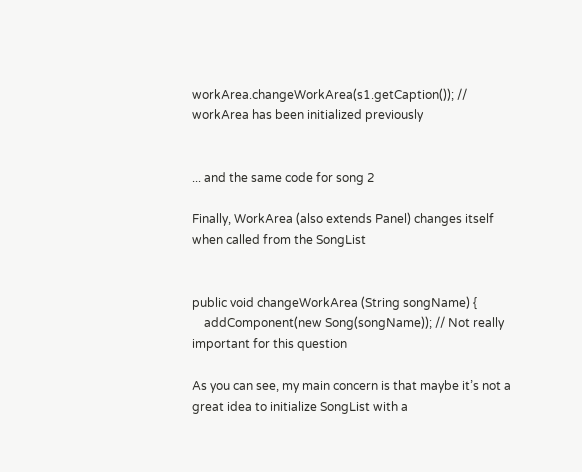workArea.changeWorkArea(s1.getCaption()); // workArea has been initialized previously


... and the same code for song 2

Finally, WorkArea (also extends Panel) changes itself when called from the SongList


public void changeWorkArea (String songName) {
    addComponent(new Song(songName)); // Not really important for this question

As you can see, my main concern is that maybe it’s not a great idea to initialize SongList with a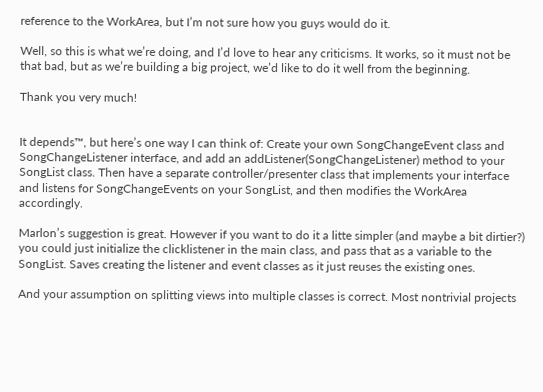reference to the WorkArea, but I’m not sure how you guys would do it.

Well, so this is what we’re doing, and I’d love to hear any criticisms. It works, so it must not be that bad, but as we’re building a big project, we’d like to do it well from the beginning.

Thank you very much!


It depends™, but here’s one way I can think of: Create your own SongChangeEvent class and SongChangeListener interface, and add an addListener(SongChangeListener) method to your SongList class. Then have a separate controller/presenter class that implements your interface and listens for SongChangeEvents on your SongList, and then modifies the WorkArea accordingly.

Marlon’s suggestion is great. However if you want to do it a litte simpler (and maybe a bit dirtier?) you could just initialize the clicklistener in the main class, and pass that as a variable to the SongList. Saves creating the listener and event classes as it just reuses the existing ones.

And your assumption on splitting views into multiple classes is correct. Most nontrivial projects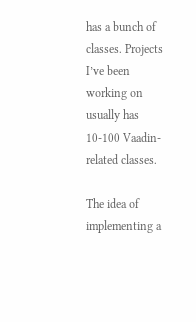has a bunch of classes. Projects I’ve been working on usually has 10-100 Vaadin-related classes.

The idea of implementing a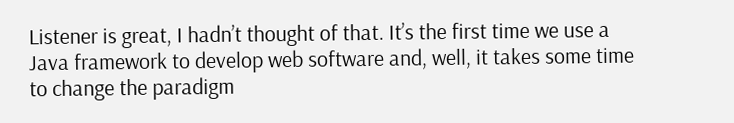Listener is great, I hadn’t thought of that. It’s the first time we use a Java framework to develop web software and, well, it takes some time to change the paradigm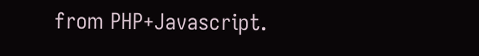from PHP+Javascript.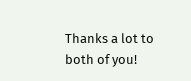Thanks a lot to both of you!